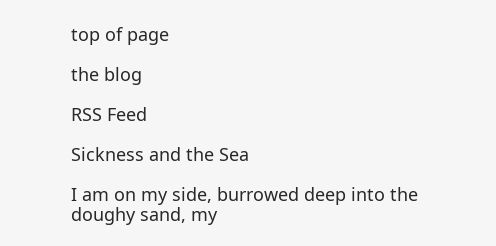top of page

the blog

RSS Feed

Sickness and the Sea

I am on my side, burrowed deep into the doughy sand, my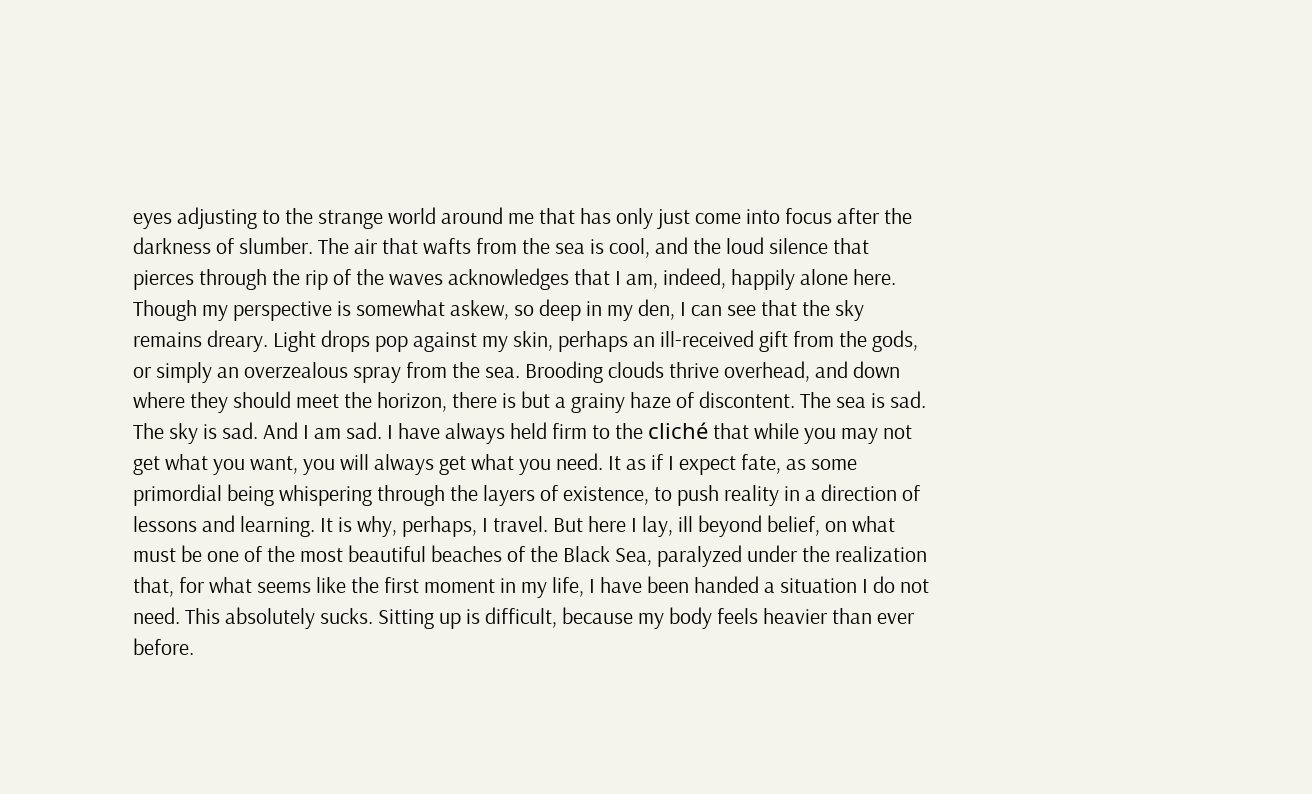eyes adjusting to the strange world around me that has only just come into focus after the darkness of slumber. The air that wafts from the sea is cool, and the loud silence that pierces through the rip of the waves acknowledges that I am, indeed, happily alone here. Though my perspective is somewhat askew, so deep in my den, I can see that the sky remains dreary. Light drops pop against my skin, perhaps an ill-received gift from the gods, or simply an overzealous spray from the sea. Brooding clouds thrive overhead, and down where they should meet the horizon, there is but a grainy haze of discontent. The sea is sad. The sky is sad. And I am sad. I have always held firm to the cliché that while you may not get what you want, you will always get what you need. It as if I expect fate, as some primordial being whispering through the layers of existence, to push reality in a direction of lessons and learning. It is why, perhaps, I travel. But here I lay, ill beyond belief, on what must be one of the most beautiful beaches of the Black Sea, paralyzed under the realization that, for what seems like the first moment in my life, I have been handed a situation I do not need. This absolutely sucks. Sitting up is difficult, because my body feels heavier than ever before.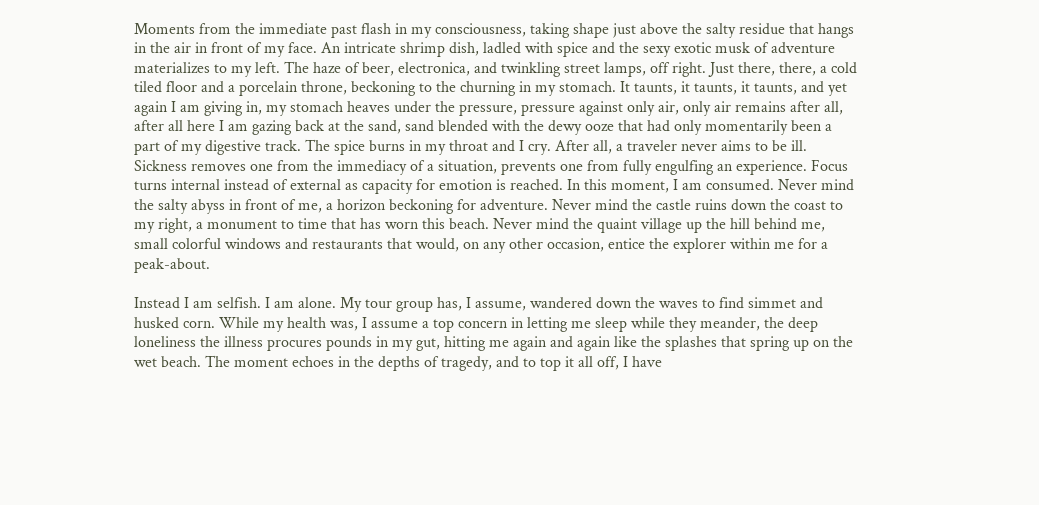Moments from the immediate past flash in my consciousness, taking shape just above the salty residue that hangs in the air in front of my face. An intricate shrimp dish, ladled with spice and the sexy exotic musk of adventure materializes to my left. The haze of beer, electronica, and twinkling street lamps, off right. Just there, there, a cold tiled floor and a porcelain throne, beckoning to the churning in my stomach. It taunts, it taunts, it taunts, and yet again I am giving in, my stomach heaves under the pressure, pressure against only air, only air remains after all, after all here I am gazing back at the sand, sand blended with the dewy ooze that had only momentarily been a part of my digestive track. The spice burns in my throat and I cry. After all, a traveler never aims to be ill. Sickness removes one from the immediacy of a situation, prevents one from fully engulfing an experience. Focus turns internal instead of external as capacity for emotion is reached. In this moment, I am consumed. Never mind the salty abyss in front of me, a horizon beckoning for adventure. Never mind the castle ruins down the coast to my right, a monument to time that has worn this beach. Never mind the quaint village up the hill behind me, small colorful windows and restaurants that would, on any other occasion, entice the explorer within me for a peak-about.

Instead I am selfish. I am alone. My tour group has, I assume, wandered down the waves to find simmet and husked corn. While my health was, I assume a top concern in letting me sleep while they meander, the deep loneliness the illness procures pounds in my gut, hitting me again and again like the splashes that spring up on the wet beach. The moment echoes in the depths of tragedy, and to top it all off, I have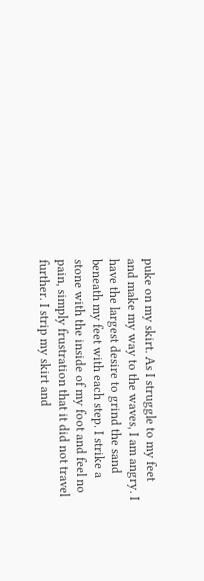puke on my skirt. As I struggle to my feet and make my way to the waves, I am angry. I have the largest desire to grind the sand beneath my feet with each step. I strike a stone with the inside of my foot and feel no pain, simply frustration that it did not travel further. I strip my skirt and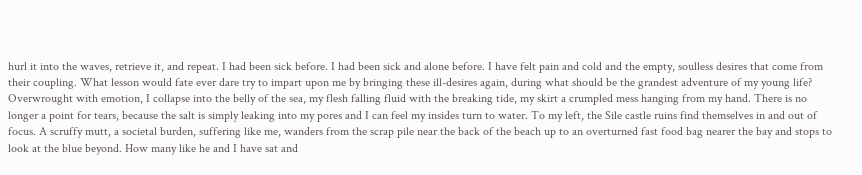hurl it into the waves, retrieve it, and repeat. I had been sick before. I had been sick and alone before. I have felt pain and cold and the empty, soulless desires that come from their coupling. What lesson would fate ever dare try to impart upon me by bringing these ill-desires again, during what should be the grandest adventure of my young life? Overwrought with emotion, I collapse into the belly of the sea, my flesh falling fluid with the breaking tide, my skirt a crumpled mess hanging from my hand. There is no longer a point for tears, because the salt is simply leaking into my pores and I can feel my insides turn to water. To my left, the Sile castle ruins find themselves in and out of focus. A scruffy mutt, a societal burden, suffering like me, wanders from the scrap pile near the back of the beach up to an overturned fast food bag nearer the bay and stops to look at the blue beyond. How many like he and I have sat and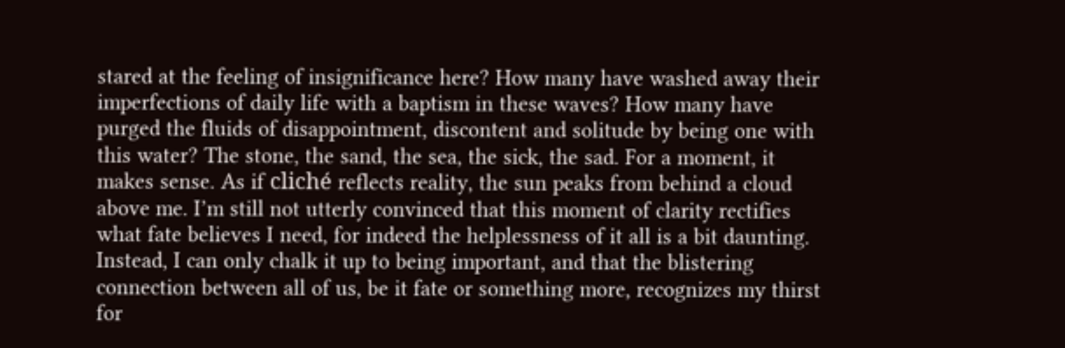stared at the feeling of insignificance here? How many have washed away their imperfections of daily life with a baptism in these waves? How many have purged the fluids of disappointment, discontent and solitude by being one with this water? The stone, the sand, the sea, the sick, the sad. For a moment, it makes sense. As if cliché reflects reality, the sun peaks from behind a cloud above me. I’m still not utterly convinced that this moment of clarity rectifies what fate believes I need, for indeed the helplessness of it all is a bit daunting. Instead, I can only chalk it up to being important, and that the blistering connection between all of us, be it fate or something more, recognizes my thirst for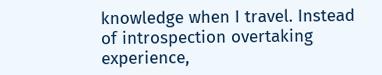knowledge when I travel. Instead of introspection overtaking experience,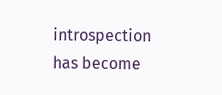introspection has become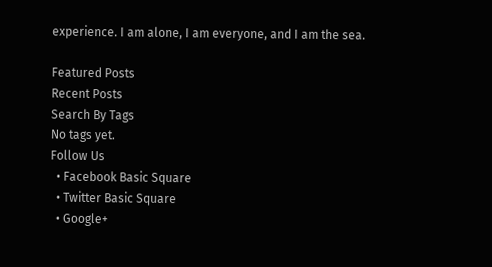experience. I am alone, I am everyone, and I am the sea.

Featured Posts
Recent Posts
Search By Tags
No tags yet.
Follow Us
  • Facebook Basic Square
  • Twitter Basic Square
  • Google+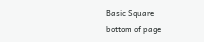Basic Square
bottom of page